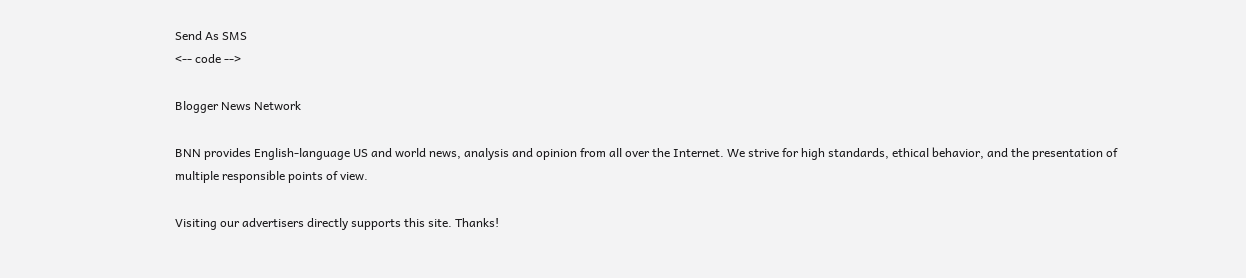Send As SMS
<-- code -->

Blogger News Network

BNN provides English-language US and world news, analysis and opinion from all over the Internet. We strive for high standards, ethical behavior, and the presentation of multiple responsible points of view.

Visiting our advertisers directly supports this site. Thanks!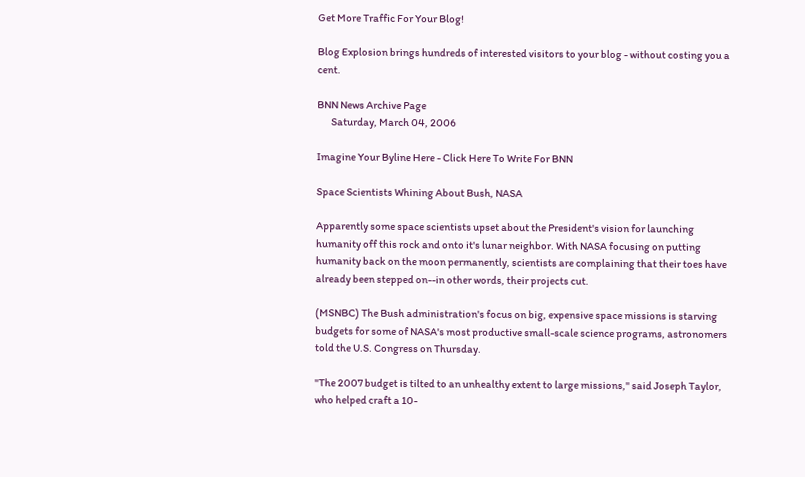Get More Traffic For Your Blog!

Blog Explosion brings hundreds of interested visitors to your blog - without costing you a cent.

BNN News Archive Page
       Saturday, March 04, 2006

Imagine Your Byline Here - Click Here To Write For BNN

Space Scientists Whining About Bush, NASA

Apparently some space scientists upset about the President's vision for launching humanity off this rock and onto it's lunar neighbor. With NASA focusing on putting humanity back on the moon permanently, scientists are complaining that their toes have already been stepped on--in other words, their projects cut.

(MSNBC) The Bush administration's focus on big, expensive space missions is starving budgets for some of NASA's most productive small-scale science programs, astronomers told the U.S. Congress on Thursday.

"The 2007 budget is tilted to an unhealthy extent to large missions," said Joseph Taylor, who helped craft a 10-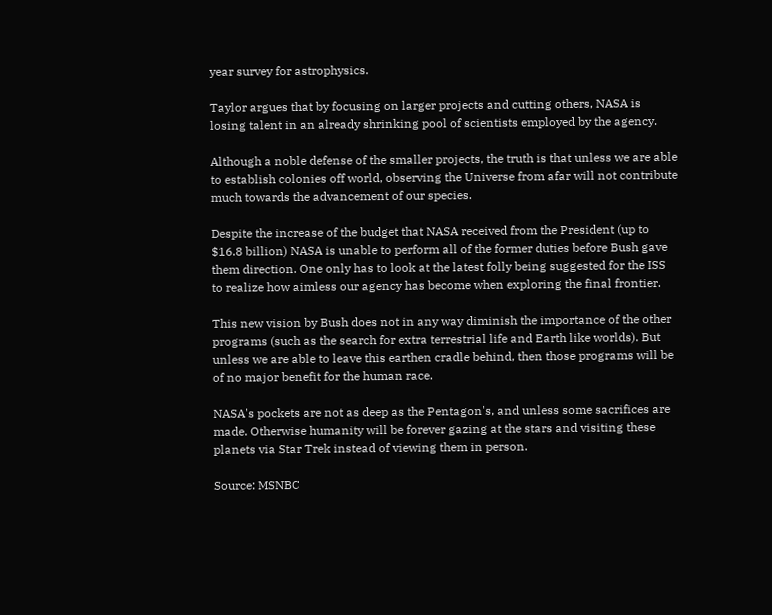year survey for astrophysics.

Taylor argues that by focusing on larger projects and cutting others, NASA is losing talent in an already shrinking pool of scientists employed by the agency.

Although a noble defense of the smaller projects, the truth is that unless we are able to establish colonies off world, observing the Universe from afar will not contribute much towards the advancement of our species.

Despite the increase of the budget that NASA received from the President (up to $16.8 billion) NASA is unable to perform all of the former duties before Bush gave them direction. One only has to look at the latest folly being suggested for the ISS to realize how aimless our agency has become when exploring the final frontier.

This new vision by Bush does not in any way diminish the importance of the other programs (such as the search for extra terrestrial life and Earth like worlds). But unless we are able to leave this earthen cradle behind, then those programs will be of no major benefit for the human race.

NASA's pockets are not as deep as the Pentagon's, and unless some sacrifices are made. Otherwise humanity will be forever gazing at the stars and visiting these planets via Star Trek instead of viewing them in person.

Source: MSNBC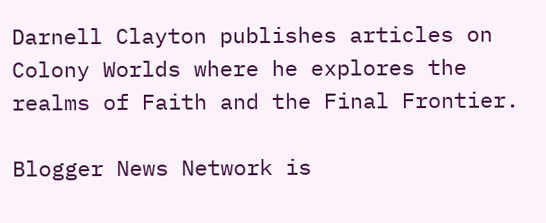Darnell Clayton publishes articles on Colony Worlds where he explores the realms of Faith and the Final Frontier.

Blogger News Network is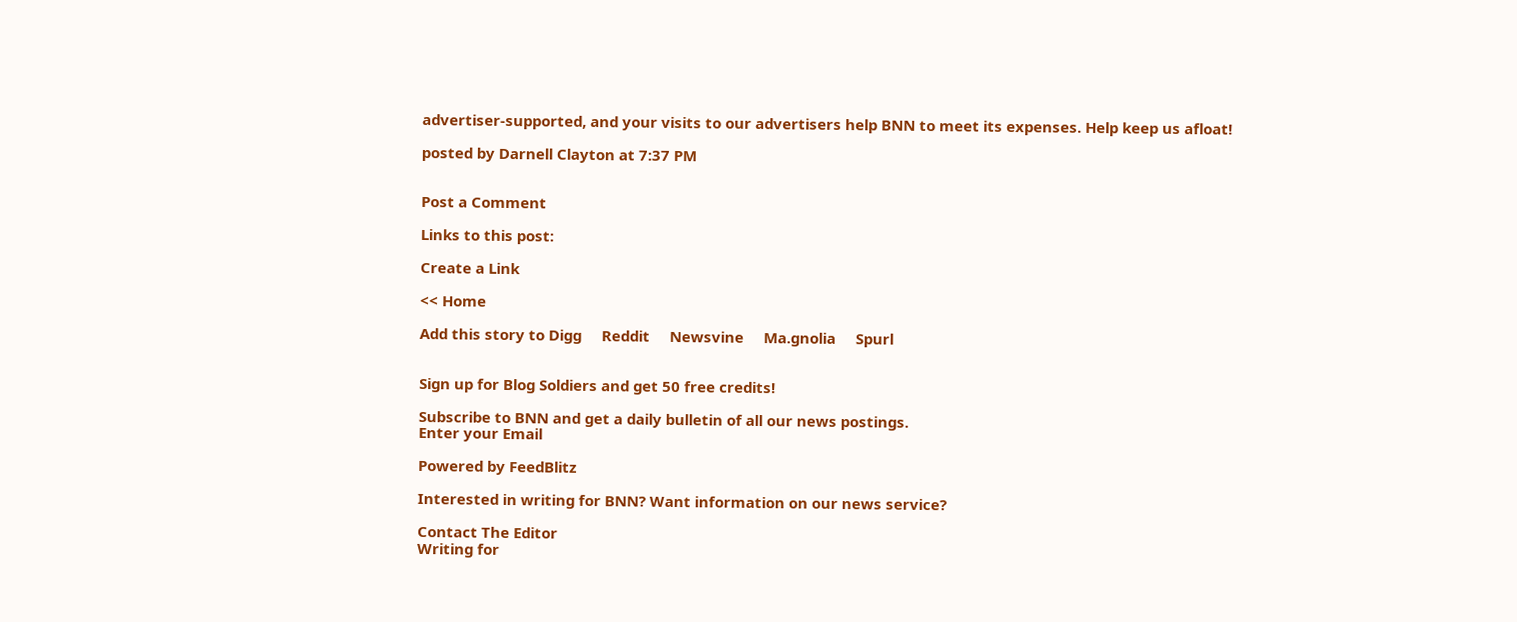advertiser-supported, and your visits to our advertisers help BNN to meet its expenses. Help keep us afloat!

posted by Darnell Clayton at 7:37 PM


Post a Comment

Links to this post:

Create a Link

<< Home

Add this story to Digg     Reddit     Newsvine     Ma.gnolia     Spurl


Sign up for Blog Soldiers and get 50 free credits!

Subscribe to BNN and get a daily bulletin of all our news postings.
Enter your Email

Powered by FeedBlitz

Interested in writing for BNN? Want information on our news service?

Contact The Editor
Writing for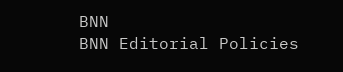BNN
BNN Editorial Policies